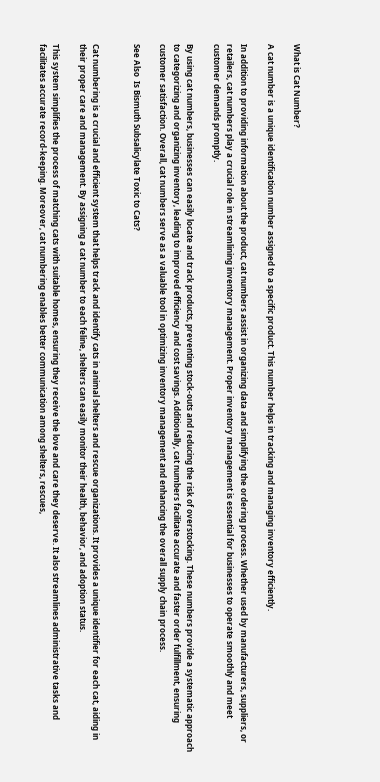What is Cat Number?

A cat number is a unique identification number assigned to a specific product. This number helps in tracking and managing inventory efficiently.

In addition to providing information about the product, cat numbers assist in organizing data and simplifying the ordering process. Whether used by manufacturers, suppliers, or retailers, cat numbers play a crucial role in streamlining inventory management. Proper inventory management is essential for businesses to operate smoothly and meet customer demands promptly.

By using cat numbers, businesses can easily locate and track products, preventing stock-outs and reducing the risk of overstocking. These numbers provide a systematic approach to categorizing and organizing inventory, leading to improved efficiency and cost savings. Additionally, cat numbers facilitate accurate and faster order fulfillment, ensuring customer satisfaction. Overall, cat numbers serve as a valuable tool in optimizing inventory management and enhancing the overall supply chain process.

See Also  Is Bismuth Subsalicylate Toxic to Cats?


Cat numbering is a crucial and efficient system that helps track and identify cats in animal shelters and rescue organizations. It provides a unique identifier for each cat, aiding in their proper care and management. By assigning a cat number to each feline, shelters can easily monitor their health, behavior, and adoption status.

This system simplifies the process of matching cats with suitable homes, ensuring they receive the love and care they deserve. It also streamlines administrative tasks and facilitates accurate record-keeping. Moreover, cat numbering enables better communication among shelters, rescues,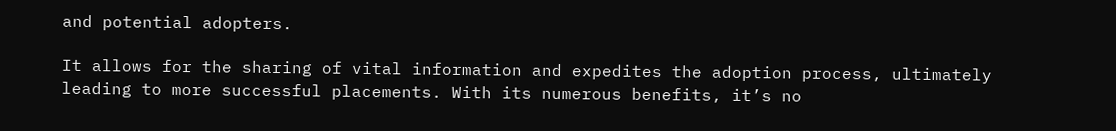and potential adopters.

It allows for the sharing of vital information and expedites the adoption process, ultimately leading to more successful placements. With its numerous benefits, it’s no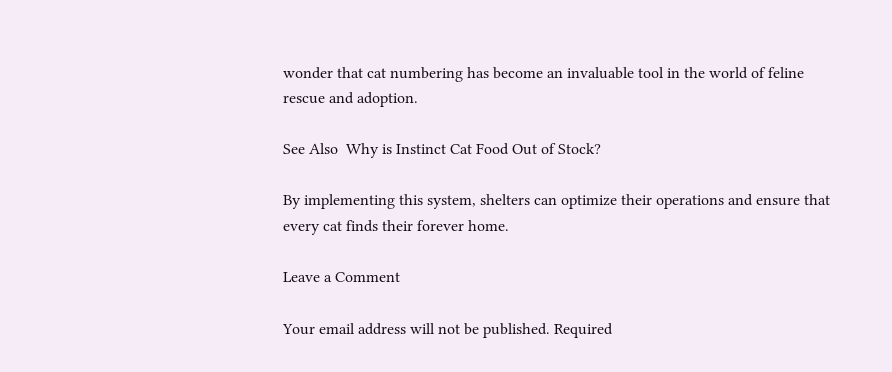wonder that cat numbering has become an invaluable tool in the world of feline rescue and adoption.

See Also  Why is Instinct Cat Food Out of Stock?

By implementing this system, shelters can optimize their operations and ensure that every cat finds their forever home.

Leave a Comment

Your email address will not be published. Required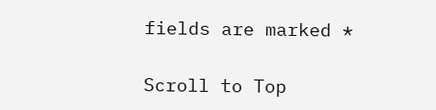fields are marked *

Scroll to Top